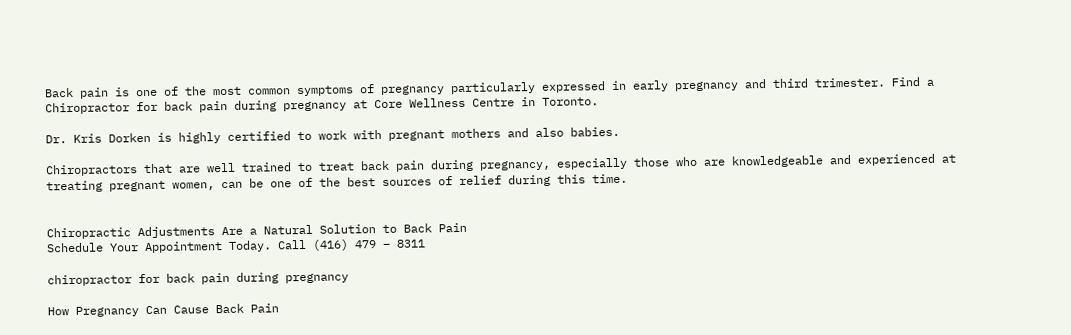Back pain is one of the most common symptoms of pregnancy particularly expressed in early pregnancy and third trimester. Find a Chiropractor for back pain during pregnancy at Core Wellness Centre in Toronto.

Dr. Kris Dorken is highly certified to work with pregnant mothers and also babies.

Chiropractors that are well trained to treat back pain during pregnancy, especially those who are knowledgeable and experienced at treating pregnant women, can be one of the best sources of relief during this time.


Chiropractic Adjustments Are a Natural Solution to Back Pain
Schedule Your Appointment Today. Call (416) 479 – 8311

chiropractor for back pain during pregnancy

How Pregnancy Can Cause Back Pain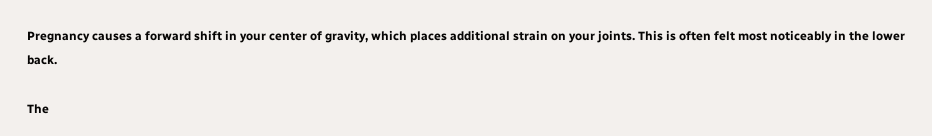Pregnancy causes a forward shift in your center of gravity, which places additional strain on your joints. This is often felt most noticeably in the lower back.

The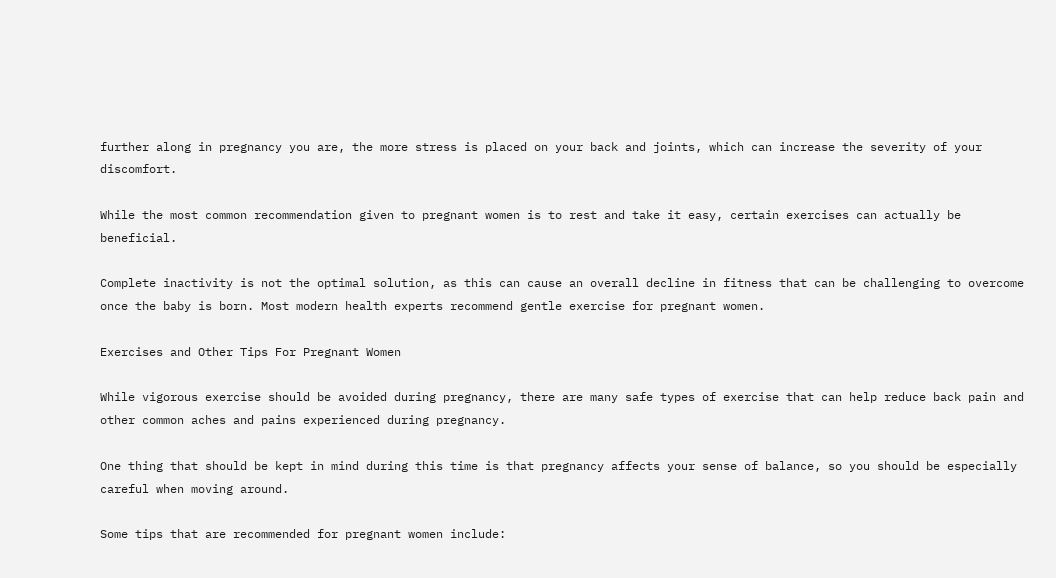further along in pregnancy you are, the more stress is placed on your back and joints, which can increase the severity of your discomfort.

While the most common recommendation given to pregnant women is to rest and take it easy, certain exercises can actually be beneficial.

Complete inactivity is not the optimal solution, as this can cause an overall decline in fitness that can be challenging to overcome once the baby is born. Most modern health experts recommend gentle exercise for pregnant women.

Exercises and Other Tips For Pregnant Women

While vigorous exercise should be avoided during pregnancy, there are many safe types of exercise that can help reduce back pain and other common aches and pains experienced during pregnancy.

One thing that should be kept in mind during this time is that pregnancy affects your sense of balance, so you should be especially careful when moving around.

Some tips that are recommended for pregnant women include: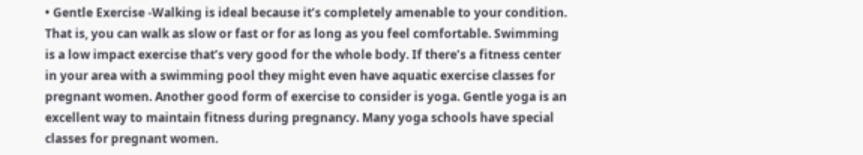• Gentle Exercise -Walking is ideal because it’s completely amenable to your condition. That is, you can walk as slow or fast or for as long as you feel comfortable. Swimming is a low impact exercise that’s very good for the whole body. If there’s a fitness center in your area with a swimming pool they might even have aquatic exercise classes for pregnant women. Another good form of exercise to consider is yoga. Gentle yoga is an excellent way to maintain fitness during pregnancy. Many yoga schools have special classes for pregnant women.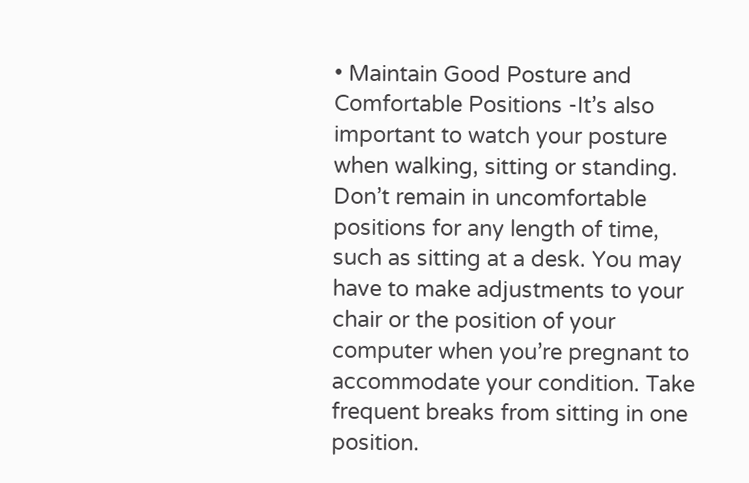• Maintain Good Posture and Comfortable Positions -It’s also important to watch your posture when walking, sitting or standing. Don’t remain in uncomfortable positions for any length of time, such as sitting at a desk. You may have to make adjustments to your chair or the position of your computer when you’re pregnant to accommodate your condition. Take frequent breaks from sitting in one position.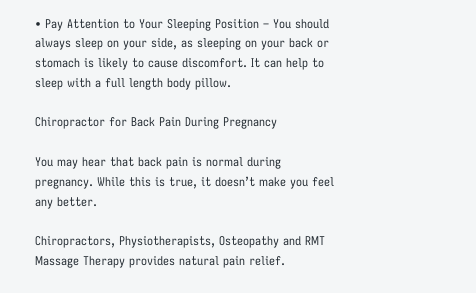• Pay Attention to Your Sleeping Position – You should always sleep on your side, as sleeping on your back or stomach is likely to cause discomfort. It can help to sleep with a full length body pillow.

Chiropractor for Back Pain During Pregnancy

You may hear that back pain is normal during pregnancy. While this is true, it doesn’t make you feel any better.

Chiropractors, Physiotherapists, Osteopathy and RMT Massage Therapy provides natural pain relief.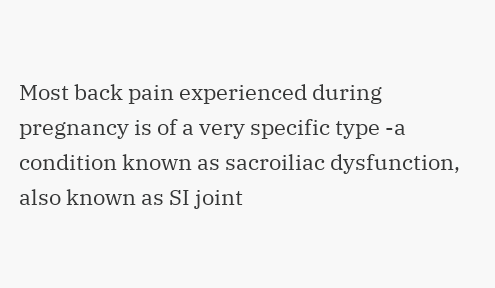Most back pain experienced during pregnancy is of a very specific type -a condition known as sacroiliac dysfunction, also known as SI joint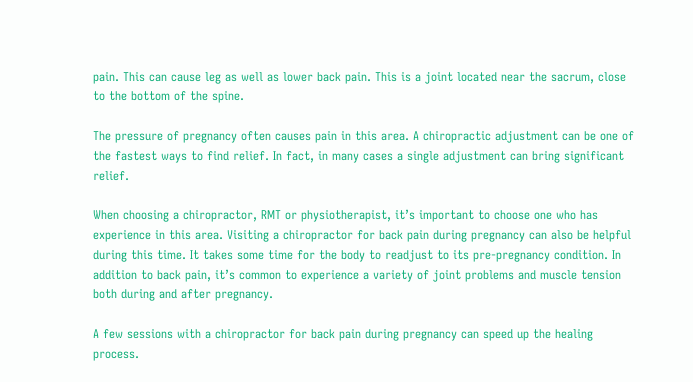pain. This can cause leg as well as lower back pain. This is a joint located near the sacrum, close to the bottom of the spine.

The pressure of pregnancy often causes pain in this area. A chiropractic adjustment can be one of the fastest ways to find relief. In fact, in many cases a single adjustment can bring significant relief.

When choosing a chiropractor, RMT or physiotherapist, it’s important to choose one who has experience in this area. Visiting a chiropractor for back pain during pregnancy can also be helpful during this time. It takes some time for the body to readjust to its pre-pregnancy condition. In addition to back pain, it’s common to experience a variety of joint problems and muscle tension both during and after pregnancy.

A few sessions with a chiropractor for back pain during pregnancy can speed up the healing process.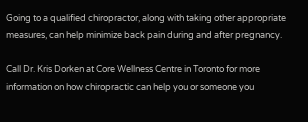Going to a qualified chiropractor, along with taking other appropriate measures, can help minimize back pain during and after pregnancy.

Call Dr. Kris Dorken at Core Wellness Centre in Toronto for more information on how chiropractic can help you or someone you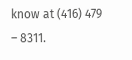know at (416) 479 – 8311.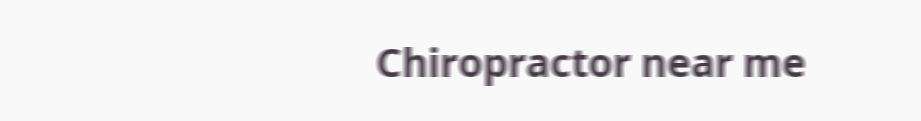Chiropractor near me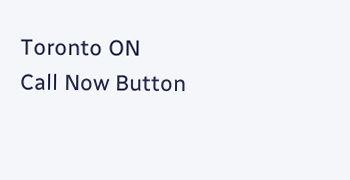Toronto ON
Call Now Button